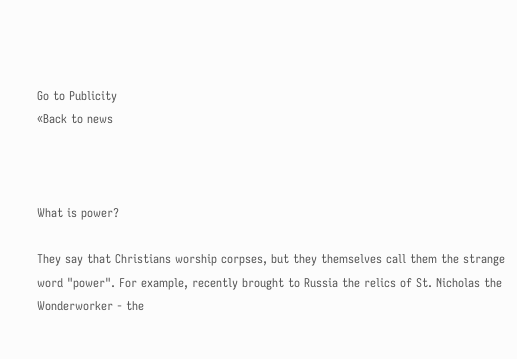Go to Publicity
«Back to news



What is power?

They say that Christians worship corpses, but they themselves call them the strange word "power". For example, recently brought to Russia the relics of St. Nicholas the Wonderworker - the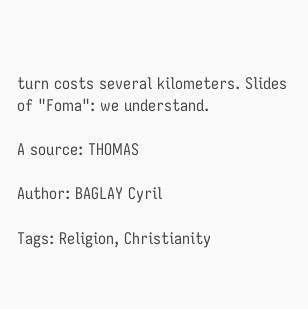turn costs several kilometers. Slides of "Foma": we understand.

A source: THOMAS

Author: BAGLAY Cyril

Tags: Religion, Christianity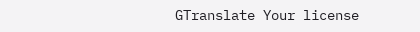GTranslate Your license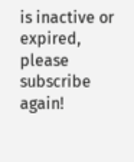is inactive or expired, please subscribe again!